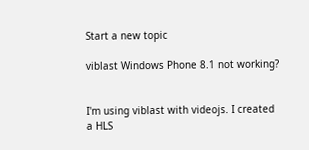Start a new topic

viblast Windows Phone 8.1 not working?


I'm using viblast with videojs. I created a HLS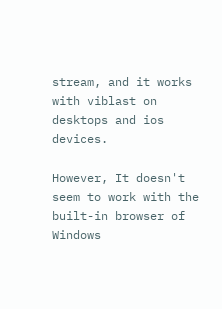stream, and it works with viblast on desktops and ios devices.

However, It doesn't seem to work with the built-in browser of Windows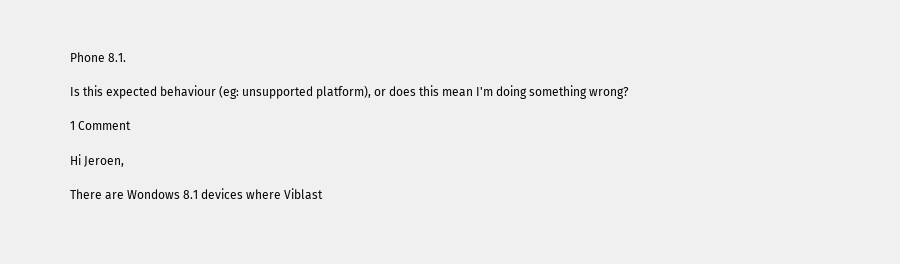Phone 8.1.

Is this expected behaviour (eg: unsupported platform), or does this mean I'm doing something wrong?

1 Comment

Hi Jeroen,

There are Wondows 8.1 devices where Viblast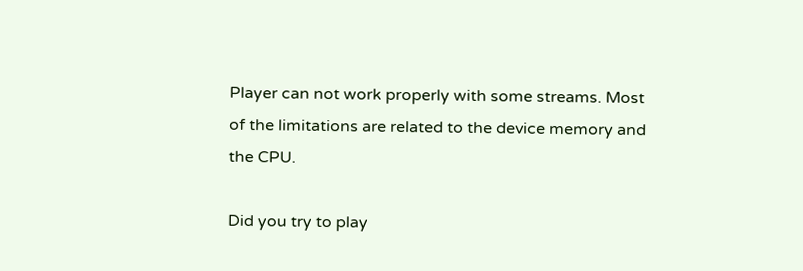Player can not work properly with some streams. Most of the limitations are related to the device memory and the CPU.

Did you try to play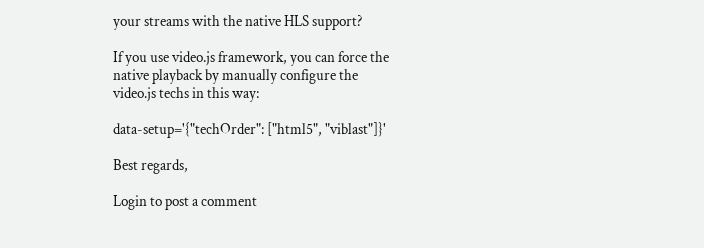your streams with the native HLS support?

If you use video.js framework, you can force the native playback by manually configure the video.js techs in this way:

data-setup='{"techOrder": ["html5", "viblast"]}'

Best regards,

Login to post a comment